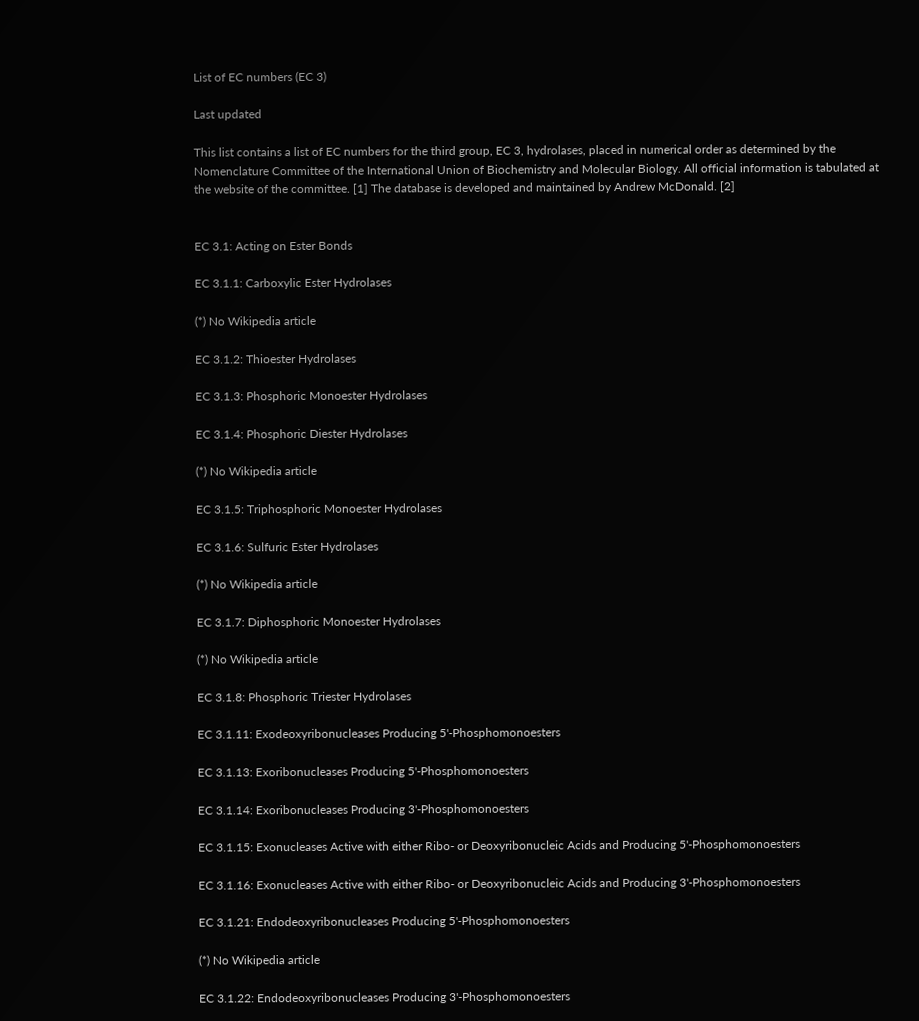List of EC numbers (EC 3)

Last updated

This list contains a list of EC numbers for the third group, EC 3, hydrolases, placed in numerical order as determined by the Nomenclature Committee of the International Union of Biochemistry and Molecular Biology. All official information is tabulated at the website of the committee. [1] The database is developed and maintained by Andrew McDonald. [2]


EC 3.1: Acting on Ester Bonds

EC 3.1.1: Carboxylic Ester Hydrolases

(*) No Wikipedia article

EC 3.1.2: Thioester Hydrolases

EC 3.1.3: Phosphoric Monoester Hydrolases

EC 3.1.4: Phosphoric Diester Hydrolases

(*) No Wikipedia article

EC 3.1.5: Triphosphoric Monoester Hydrolases

EC 3.1.6: Sulfuric Ester Hydrolases

(*) No Wikipedia article

EC 3.1.7: Diphosphoric Monoester Hydrolases

(*) No Wikipedia article

EC 3.1.8: Phosphoric Triester Hydrolases

EC 3.1.11: Exodeoxyribonucleases Producing 5'-Phosphomonoesters

EC 3.1.13: Exoribonucleases Producing 5'-Phosphomonoesters

EC 3.1.14: Exoribonucleases Producing 3'-Phosphomonoesters

EC 3.1.15: Exonucleases Active with either Ribo- or Deoxyribonucleic Acids and Producing 5'-Phosphomonoesters

EC 3.1.16: Exonucleases Active with either Ribo- or Deoxyribonucleic Acids and Producing 3'-Phosphomonoesters

EC 3.1.21: Endodeoxyribonucleases Producing 5'-Phosphomonoesters

(*) No Wikipedia article

EC 3.1.22: Endodeoxyribonucleases Producing 3'-Phosphomonoesters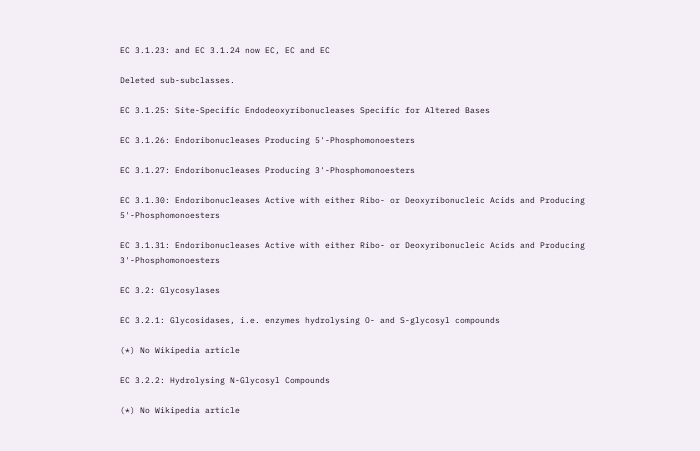EC 3.1.23: and EC 3.1.24 now EC, EC and EC

Deleted sub-subclasses.

EC 3.1.25: Site-Specific Endodeoxyribonucleases Specific for Altered Bases

EC 3.1.26: Endoribonucleases Producing 5'-Phosphomonoesters

EC 3.1.27: Endoribonucleases Producing 3'-Phosphomonoesters

EC 3.1.30: Endoribonucleases Active with either Ribo- or Deoxyribonucleic Acids and Producing 5'-Phosphomonoesters

EC 3.1.31: Endoribonucleases Active with either Ribo- or Deoxyribonucleic Acids and Producing 3'-Phosphomonoesters

EC 3.2: Glycosylases

EC 3.2.1: Glycosidases, i.e. enzymes hydrolysing O- and S-glycosyl compounds

(*) No Wikipedia article

EC 3.2.2: Hydrolysing N-Glycosyl Compounds

(*) No Wikipedia article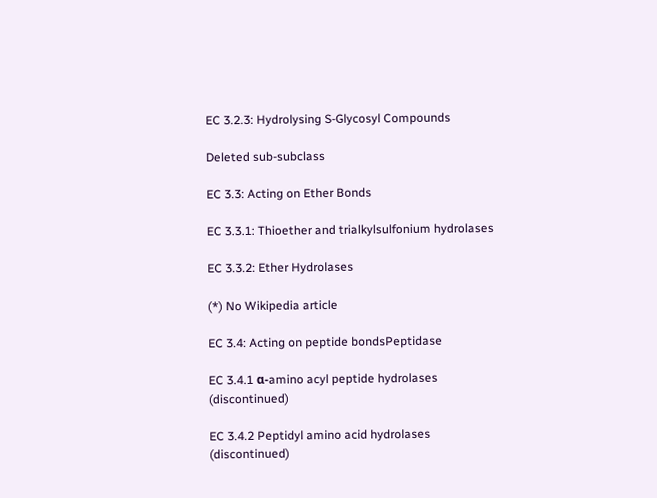EC 3.2.3: Hydrolysing S-Glycosyl Compounds

Deleted sub-subclass

EC 3.3: Acting on Ether Bonds

EC 3.3.1: Thioether and trialkylsulfonium hydrolases

EC 3.3.2: Ether Hydrolases

(*) No Wikipedia article

EC 3.4: Acting on peptide bondsPeptidase

EC 3.4.1 α-amino acyl peptide hydrolases (discontinued)

EC 3.4.2 Peptidyl amino acid hydrolases (discontinued)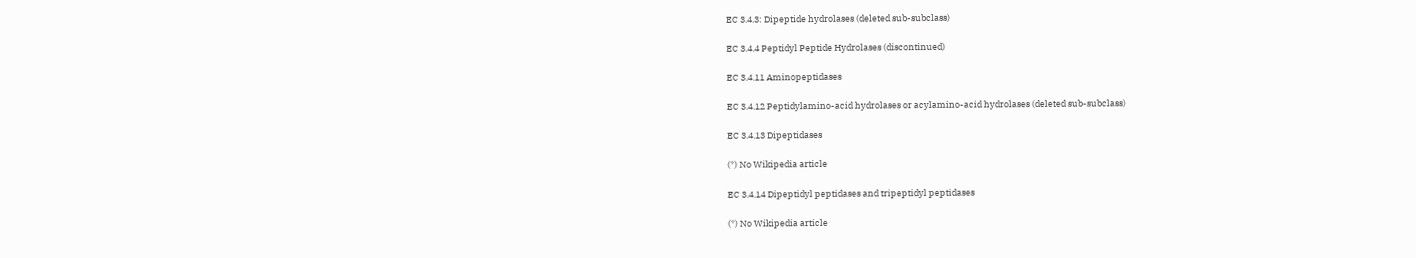EC 3.4.3: Dipeptide hydrolases (deleted sub-subclass)

EC 3.4.4 Peptidyl Peptide Hydrolases (discontinued)

EC 3.4.11 Aminopeptidases

EC 3.4.12 Peptidylamino-acid hydrolases or acylamino-acid hydrolases (deleted sub-subclass)

EC 3.4.13 Dipeptidases

(*) No Wikipedia article

EC 3.4.14 Dipeptidyl peptidases and tripeptidyl peptidases

(*) No Wikipedia article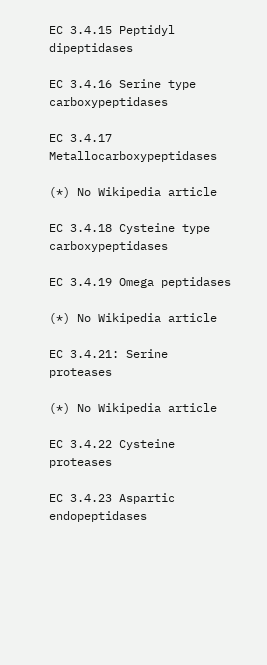EC 3.4.15 Peptidyl dipeptidases

EC 3.4.16 Serine type carboxypeptidases

EC 3.4.17 Metallocarboxypeptidases

(*) No Wikipedia article

EC 3.4.18 Cysteine type carboxypeptidases

EC 3.4.19 Omega peptidases

(*) No Wikipedia article

EC 3.4.21: Serine proteases

(*) No Wikipedia article

EC 3.4.22 Cysteine proteases

EC 3.4.23 Aspartic endopeptidases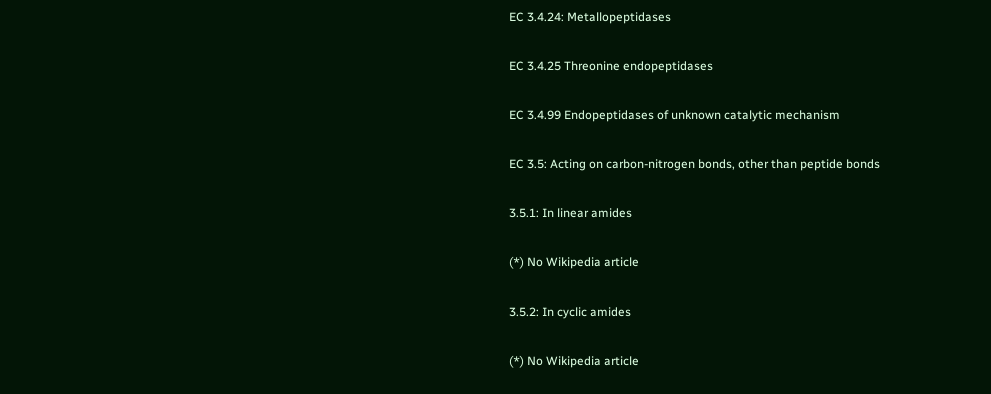EC 3.4.24: Metallopeptidases

EC 3.4.25 Threonine endopeptidases

EC 3.4.99 Endopeptidases of unknown catalytic mechanism

EC 3.5: Acting on carbon-nitrogen bonds, other than peptide bonds

3.5.1: In linear amides

(*) No Wikipedia article

3.5.2: In cyclic amides

(*) No Wikipedia article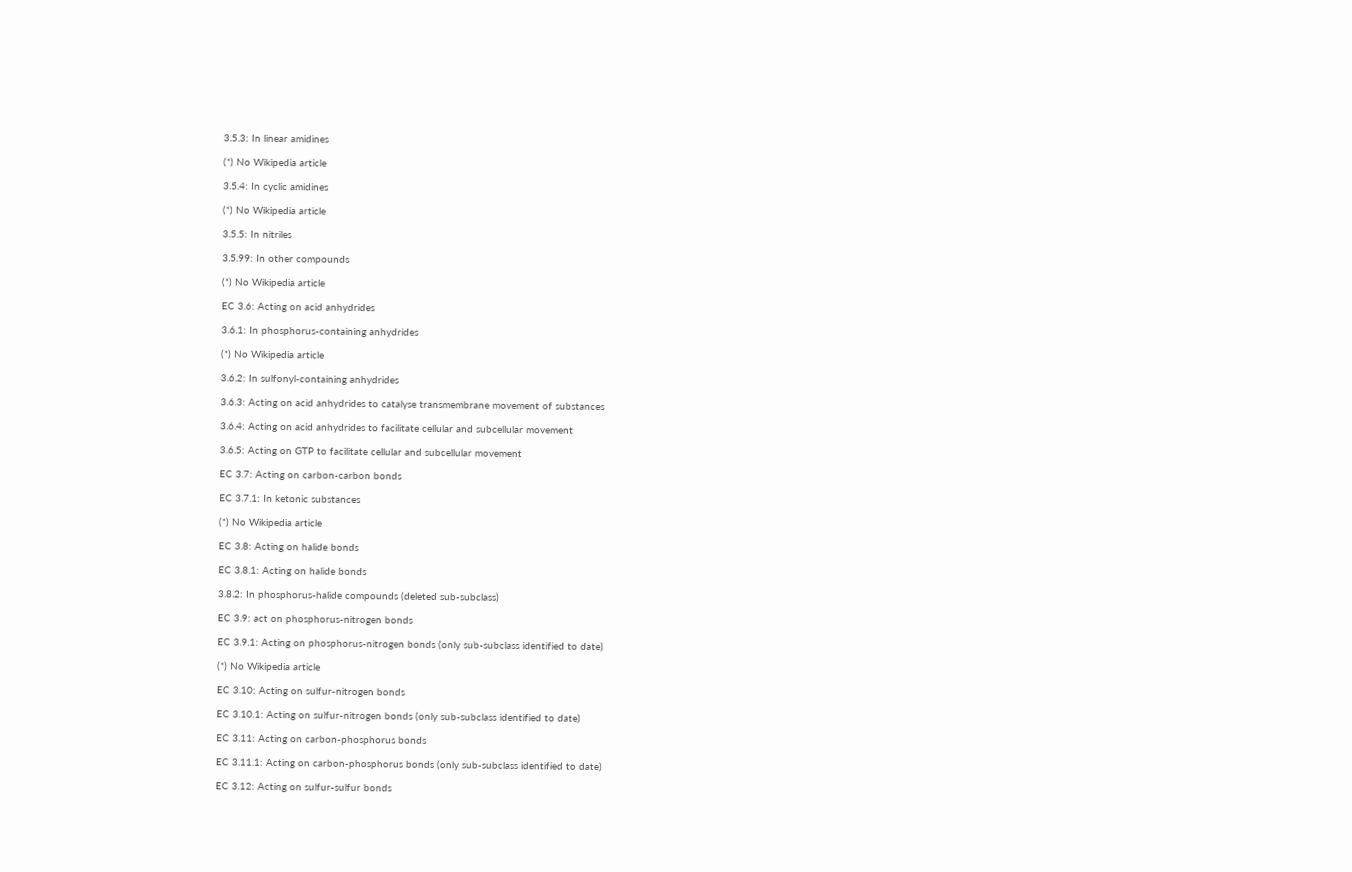3.5.3: In linear amidines

(*) No Wikipedia article

3.5.4: In cyclic amidines

(*) No Wikipedia article

3.5.5: In nitriles

3.5.99: In other compounds

(*) No Wikipedia article

EC 3.6: Acting on acid anhydrides

3.6.1: In phosphorus-containing anhydrides

(*) No Wikipedia article

3.6.2: In sulfonyl-containing anhydrides

3.6.3: Acting on acid anhydrides to catalyse transmembrane movement of substances

3.6.4: Acting on acid anhydrides to facilitate cellular and subcellular movement

3.6.5: Acting on GTP to facilitate cellular and subcellular movement

EC 3.7: Acting on carbon-carbon bonds

EC 3.7.1: In ketonic substances

(*) No Wikipedia article

EC 3.8: Acting on halide bonds

EC 3.8.1: Acting on halide bonds

3.8.2: In phosphorus-halide compounds (deleted sub-subclass)

EC 3.9: act on phosphorus-nitrogen bonds

EC 3.9.1: Acting on phosphorus-nitrogen bonds (only sub-subclass identified to date)

(*) No Wikipedia article

EC 3.10: Acting on sulfur-nitrogen bonds

EC 3.10.1: Acting on sulfur-nitrogen bonds (only sub-subclass identified to date)

EC 3.11: Acting on carbon-phosphorus bonds

EC 3.11.1: Acting on carbon-phosphorus bonds (only sub-subclass identified to date)

EC 3.12: Acting on sulfur-sulfur bonds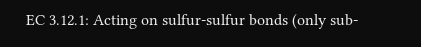EC 3.12.1: Acting on sulfur-sulfur bonds (only sub-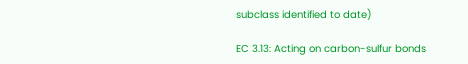subclass identified to date)

EC 3.13: Acting on carbon-sulfur bonds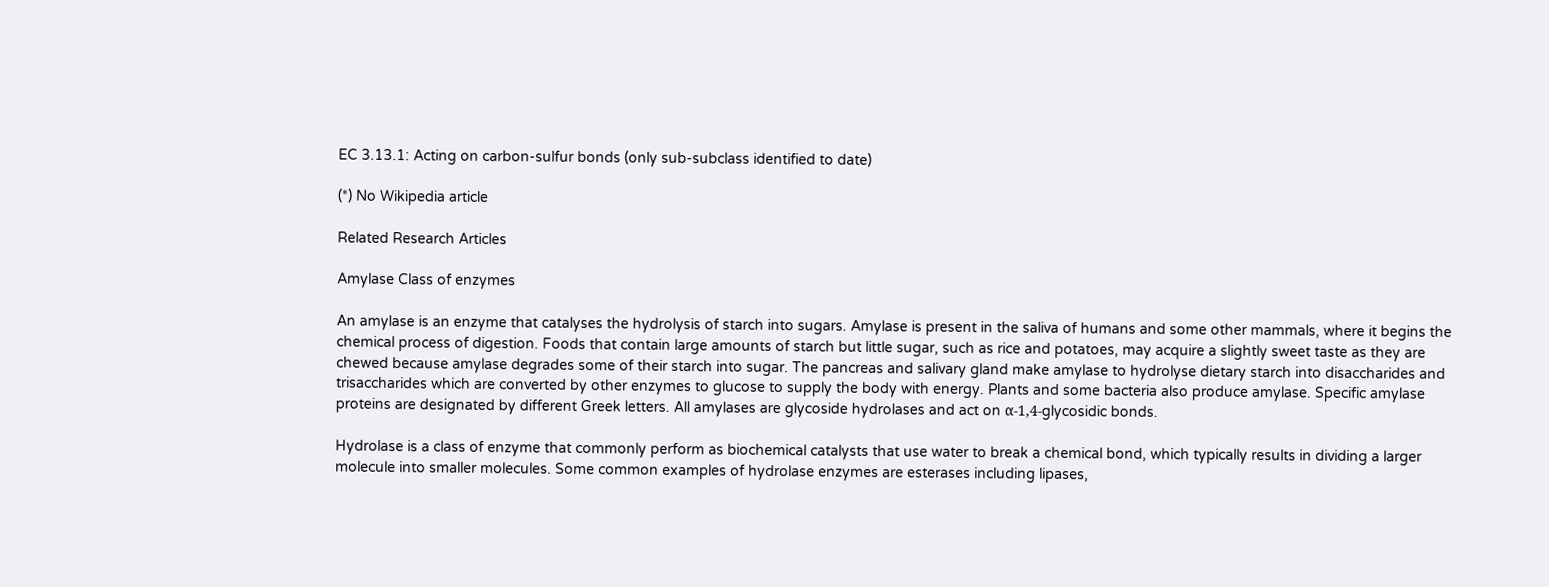EC 3.13.1: Acting on carbon-sulfur bonds (only sub-subclass identified to date)

(*) No Wikipedia article

Related Research Articles

Amylase Class of enzymes

An amylase is an enzyme that catalyses the hydrolysis of starch into sugars. Amylase is present in the saliva of humans and some other mammals, where it begins the chemical process of digestion. Foods that contain large amounts of starch but little sugar, such as rice and potatoes, may acquire a slightly sweet taste as they are chewed because amylase degrades some of their starch into sugar. The pancreas and salivary gland make amylase to hydrolyse dietary starch into disaccharides and trisaccharides which are converted by other enzymes to glucose to supply the body with energy. Plants and some bacteria also produce amylase. Specific amylase proteins are designated by different Greek letters. All amylases are glycoside hydrolases and act on α-1,4-glycosidic bonds.

Hydrolase is a class of enzyme that commonly perform as biochemical catalysts that use water to break a chemical bond, which typically results in dividing a larger molecule into smaller molecules. Some common examples of hydrolase enzymes are esterases including lipases,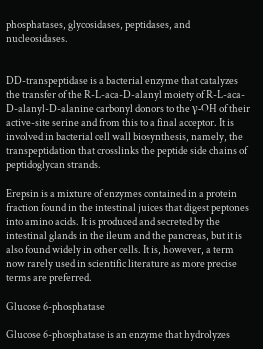phosphatases, glycosidases, peptidases, and nucleosidases.


DD-transpeptidase is a bacterial enzyme that catalyzes the transfer of the R-L-aca-D-alanyl moiety of R-L-aca-D-alanyl-D-alanine carbonyl donors to the γ-OH of their active-site serine and from this to a final acceptor. It is involved in bacterial cell wall biosynthesis, namely, the transpeptidation that crosslinks the peptide side chains of peptidoglycan strands.

Erepsin is a mixture of enzymes contained in a protein fraction found in the intestinal juices that digest peptones into amino acids. It is produced and secreted by the intestinal glands in the ileum and the pancreas, but it is also found widely in other cells. It is, however, a term now rarely used in scientific literature as more precise terms are preferred.

Glucose 6-phosphatase

Glucose 6-phosphatase is an enzyme that hydrolyzes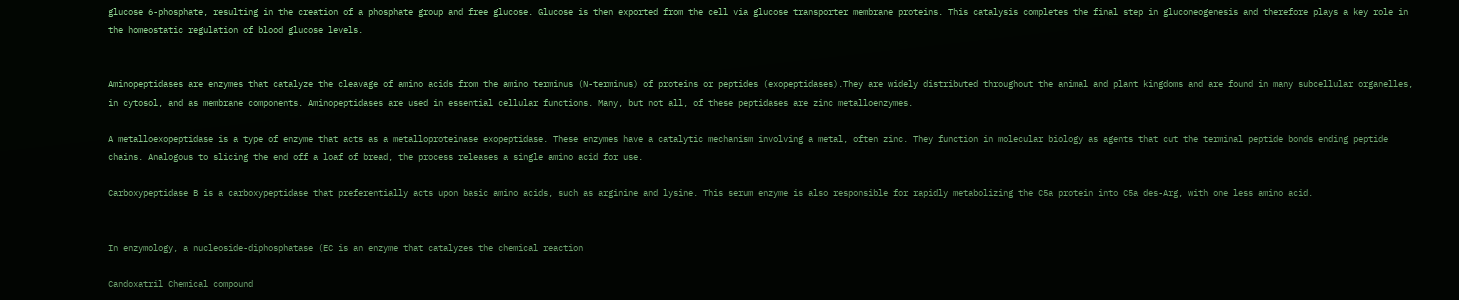glucose 6-phosphate, resulting in the creation of a phosphate group and free glucose. Glucose is then exported from the cell via glucose transporter membrane proteins. This catalysis completes the final step in gluconeogenesis and therefore plays a key role in the homeostatic regulation of blood glucose levels.


Aminopeptidases are enzymes that catalyze the cleavage of amino acids from the amino terminus (N-terminus) of proteins or peptides (exopeptidases).They are widely distributed throughout the animal and plant kingdoms and are found in many subcellular organelles, in cytosol, and as membrane components. Aminopeptidases are used in essential cellular functions. Many, but not all, of these peptidases are zinc metalloenzymes.

A metalloexopeptidase is a type of enzyme that acts as a metalloproteinase exopeptidase. These enzymes have a catalytic mechanism involving a metal, often zinc. They function in molecular biology as agents that cut the terminal peptide bonds ending peptide chains. Analogous to slicing the end off a loaf of bread, the process releases a single amino acid for use.

Carboxypeptidase B is a carboxypeptidase that preferentially acts upon basic amino acids, such as arginine and lysine. This serum enzyme is also responsible for rapidly metabolizing the C5a protein into C5a des-Arg, with one less amino acid.


In enzymology, a nucleoside-diphosphatase (EC is an enzyme that catalyzes the chemical reaction

Candoxatril Chemical compound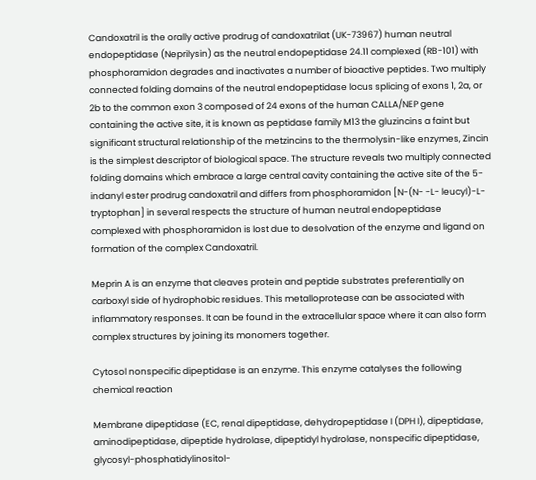Candoxatril is the orally active prodrug of candoxatrilat (UK-73967) human neutral endopeptidase (Neprilysin) as the neutral endopeptidase 24.11 complexed (RB-101) with phosphoramidon degrades and inactivates a number of bioactive peptides. Two multiply connected folding domains of the neutral endopeptidase locus splicing of exons 1, 2a, or 2b to the common exon 3 composed of 24 exons of the human CALLA/NEP gene containing the active site, it is known as peptidase family M13 the gluzincins a faint but significant structural relationship of the metzincins to the thermolysin-like enzymes, Zincin is the simplest descriptor of biological space. The structure reveals two multiply connected folding domains which embrace a large central cavity containing the active site of the 5-indanyl ester prodrug candoxatril and differs from phosphoramidon [N-(N- -L- leucyl)-L-tryptophan] in several respects the structure of human neutral endopeptidase complexed with phosphoramidon is lost due to desolvation of the enzyme and ligand on formation of the complex Candoxatril.

Meprin A is an enzyme that cleaves protein and peptide substrates preferentially on carboxyl side of hydrophobic residues. This metalloprotease can be associated with inflammatory responses. It can be found in the extracellular space where it can also form complex structures by joining its monomers together.

Cytosol nonspecific dipeptidase is an enzyme. This enzyme catalyses the following chemical reaction

Membrane dipeptidase (EC, renal dipeptidase, dehydropeptidase I (DPH I), dipeptidase, aminodipeptidase, dipeptide hydrolase, dipeptidyl hydrolase, nonspecific dipeptidase, glycosyl-phosphatidylinositol-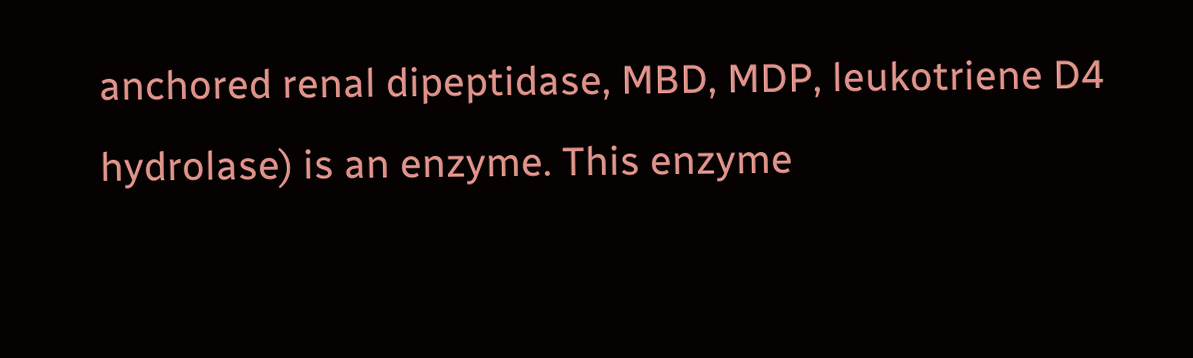anchored renal dipeptidase, MBD, MDP, leukotriene D4 hydrolase) is an enzyme. This enzyme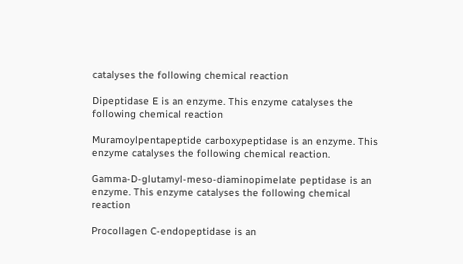catalyses the following chemical reaction

Dipeptidase E is an enzyme. This enzyme catalyses the following chemical reaction

Muramoylpentapeptide carboxypeptidase is an enzyme. This enzyme catalyses the following chemical reaction.

Gamma-D-glutamyl-meso-diaminopimelate peptidase is an enzyme. This enzyme catalyses the following chemical reaction

Procollagen C-endopeptidase is an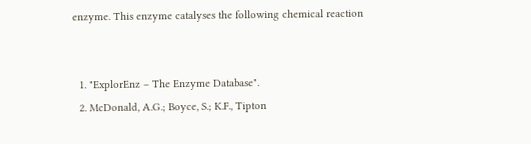enzyme. This enzyme catalyses the following chemical reaction


  1. "ExplorEnz – The Enzyme Database".
  2. McDonald, A.G.; Boyce, S.; K.F., Tipton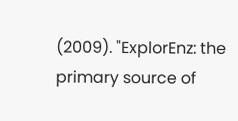(2009). "ExplorEnz: the primary source of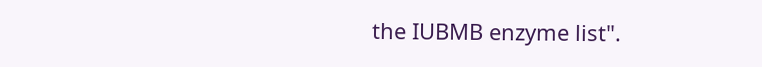the IUBMB enzyme list".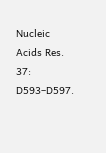Nucleic Acids Res. 37: D593–D597.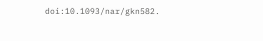doi:10.1093/nar/gkn582.